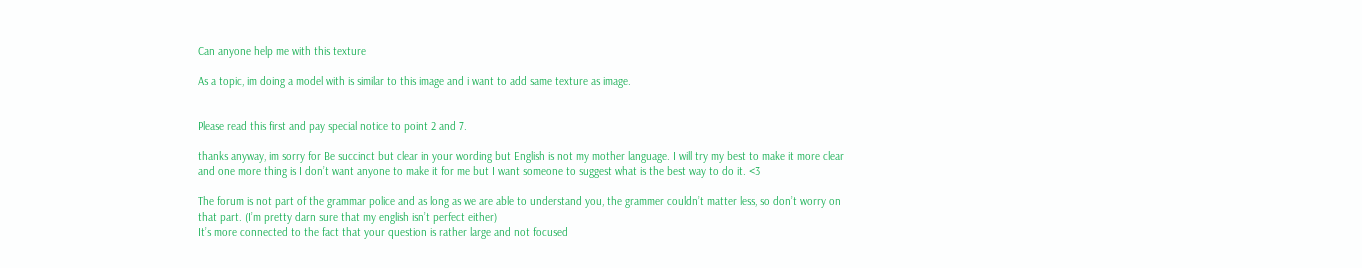Can anyone help me with this texture

As a topic, im doing a model with is similar to this image and i want to add same texture as image.


Please read this first and pay special notice to point 2 and 7.

thanks anyway, im sorry for Be succinct but clear in your wording but English is not my mother language. I will try my best to make it more clear and one more thing is I don’t want anyone to make it for me but I want someone to suggest what is the best way to do it. <3

The forum is not part of the grammar police and as long as we are able to understand you, the grammer couldn’t matter less, so don’t worry on that part. (I’m pretty darn sure that my english isn’t perfect either)
It’s more connected to the fact that your question is rather large and not focused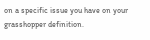on a specific issue you have on your grasshopper definition.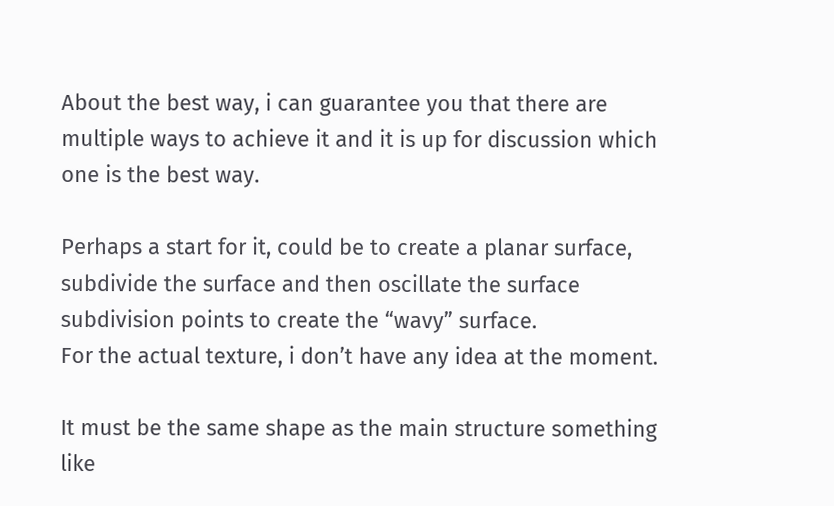About the best way, i can guarantee you that there are multiple ways to achieve it and it is up for discussion which one is the best way.

Perhaps a start for it, could be to create a planar surface, subdivide the surface and then oscillate the surface subdivision points to create the “wavy” surface.
For the actual texture, i don’t have any idea at the moment.

It must be the same shape as the main structure something like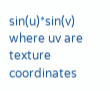sin(u)*sin(v) where uv are texture coordinates